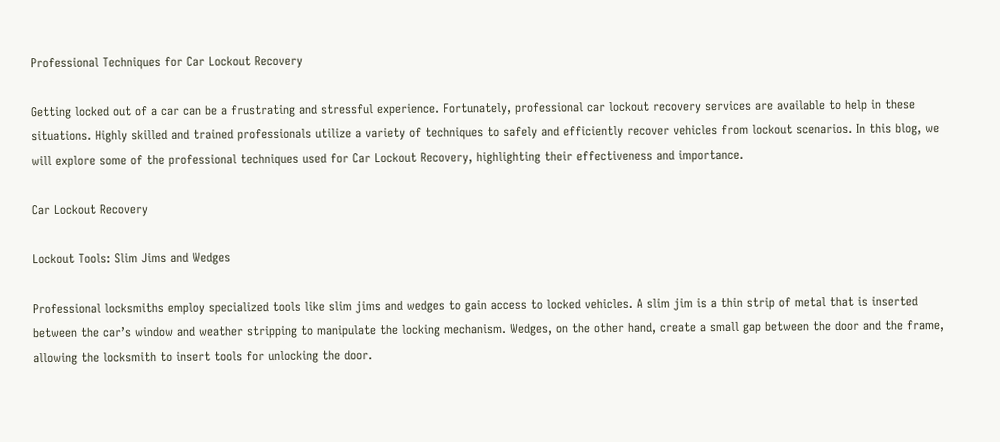Professional Techniques for Car Lockout Recovery

Getting locked out of a car can be a frustrating and stressful experience. Fortunately, professional car lockout recovery services are available to help in these situations. Highly skilled and trained professionals utilize a variety of techniques to safely and efficiently recover vehicles from lockout scenarios. In this blog, we will explore some of the professional techniques used for Car Lockout Recovery, highlighting their effectiveness and importance.

Car Lockout Recovery

Lockout Tools: Slim Jims and Wedges

Professional locksmiths employ specialized tools like slim jims and wedges to gain access to locked vehicles. A slim jim is a thin strip of metal that is inserted between the car’s window and weather stripping to manipulate the locking mechanism. Wedges, on the other hand, create a small gap between the door and the frame, allowing the locksmith to insert tools for unlocking the door.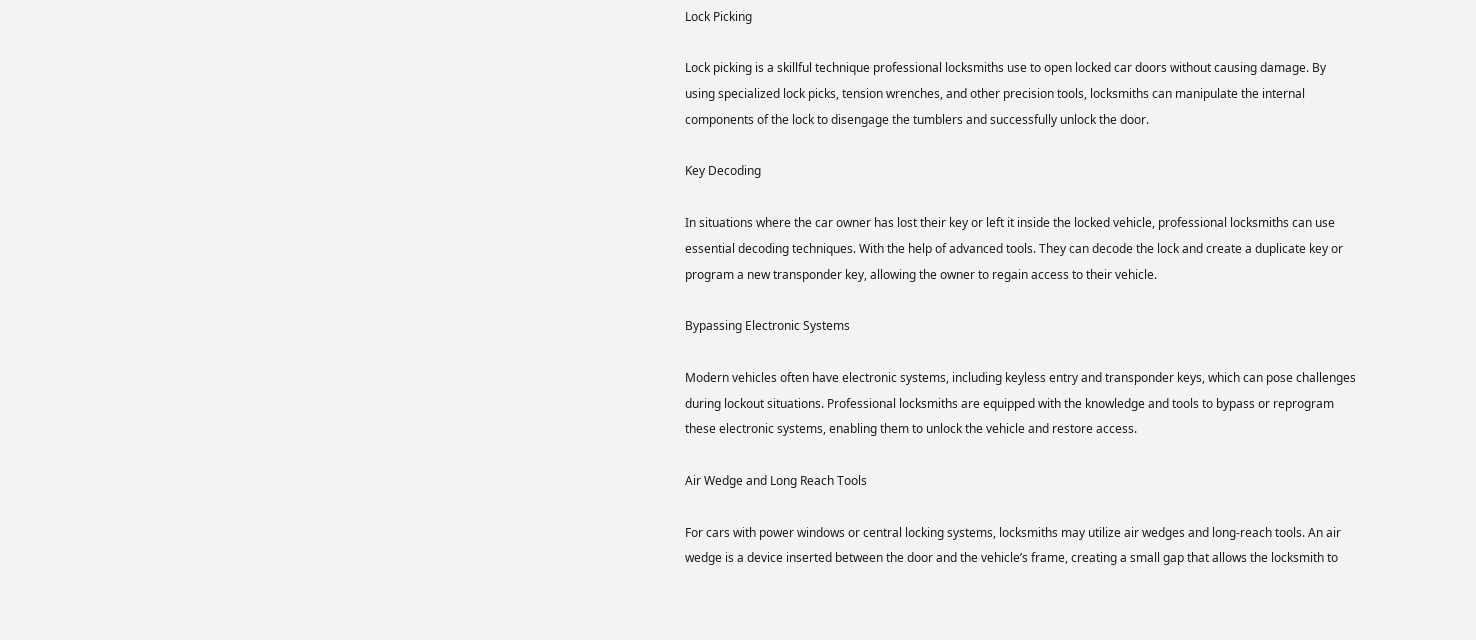Lock Picking

Lock picking is a skillful technique professional locksmiths use to open locked car doors without causing damage. By using specialized lock picks, tension wrenches, and other precision tools, locksmiths can manipulate the internal components of the lock to disengage the tumblers and successfully unlock the door.

Key Decoding

In situations where the car owner has lost their key or left it inside the locked vehicle, professional locksmiths can use essential decoding techniques. With the help of advanced tools. They can decode the lock and create a duplicate key or program a new transponder key, allowing the owner to regain access to their vehicle.

Bypassing Electronic Systems

Modern vehicles often have electronic systems, including keyless entry and transponder keys, which can pose challenges during lockout situations. Professional locksmiths are equipped with the knowledge and tools to bypass or reprogram these electronic systems, enabling them to unlock the vehicle and restore access.

Air Wedge and Long Reach Tools

For cars with power windows or central locking systems, locksmiths may utilize air wedges and long-reach tools. An air wedge is a device inserted between the door and the vehicle’s frame, creating a small gap that allows the locksmith to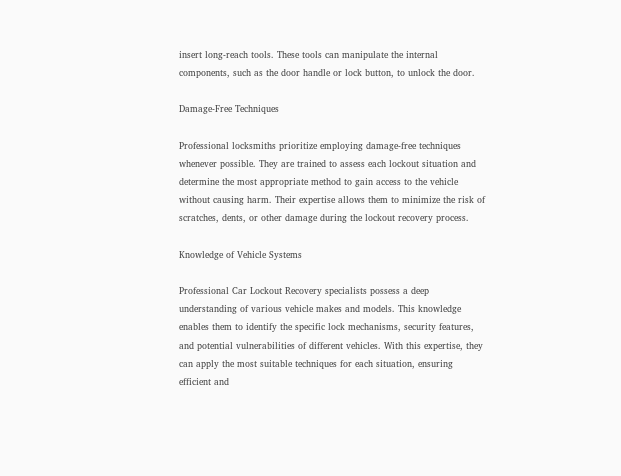insert long-reach tools. These tools can manipulate the internal components, such as the door handle or lock button, to unlock the door.

Damage-Free Techniques

Professional locksmiths prioritize employing damage-free techniques whenever possible. They are trained to assess each lockout situation and determine the most appropriate method to gain access to the vehicle without causing harm. Their expertise allows them to minimize the risk of scratches, dents, or other damage during the lockout recovery process.

Knowledge of Vehicle Systems

Professional Car Lockout Recovery specialists possess a deep understanding of various vehicle makes and models. This knowledge enables them to identify the specific lock mechanisms, security features, and potential vulnerabilities of different vehicles. With this expertise, they can apply the most suitable techniques for each situation, ensuring efficient and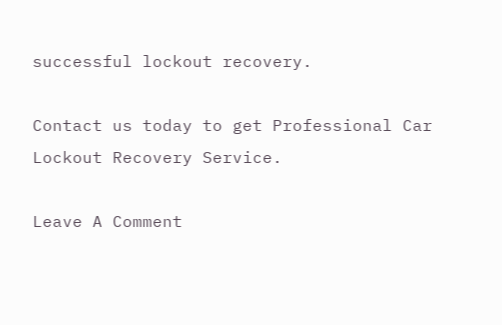successful lockout recovery.

Contact us today to get Professional Car Lockout Recovery Service.

Leave A Comment